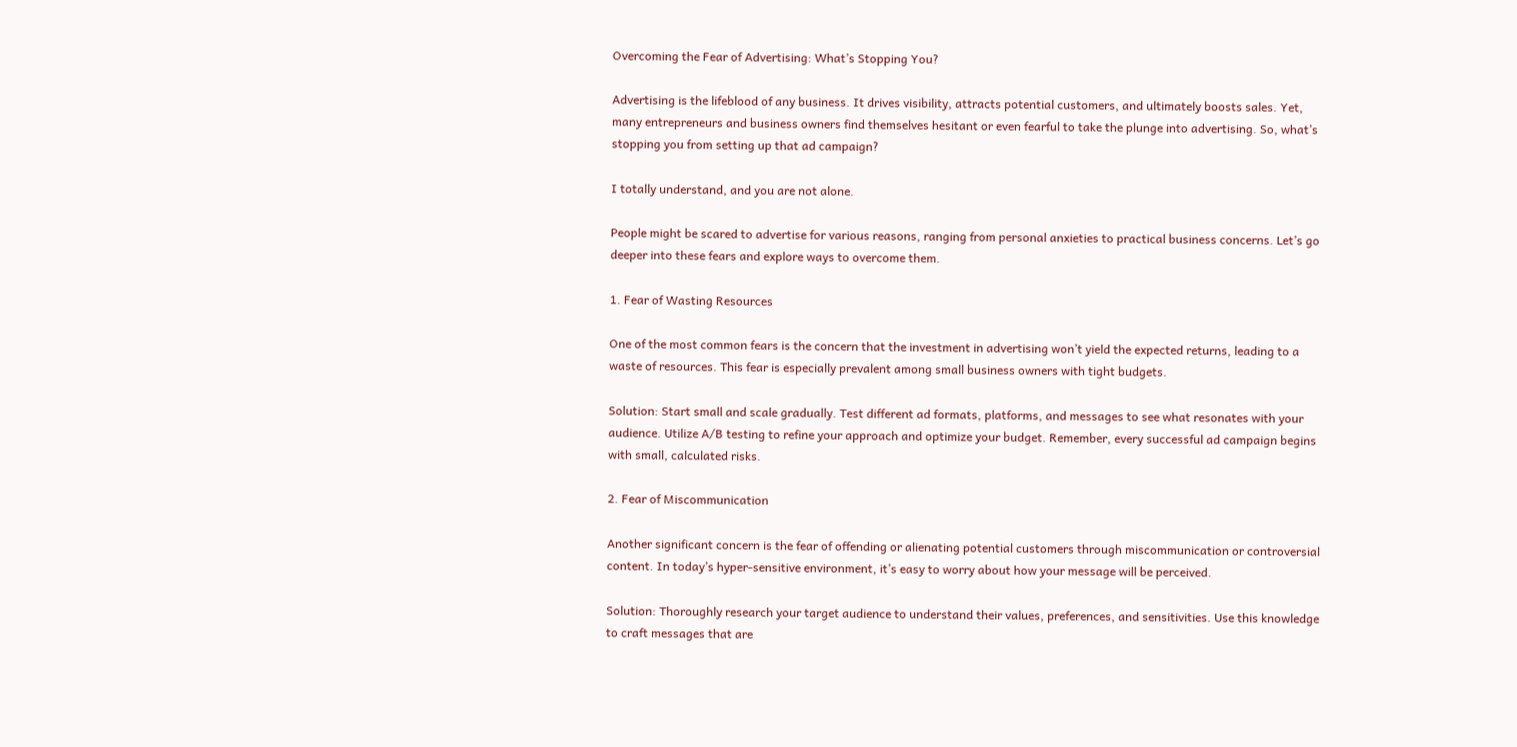Overcoming the Fear of Advertising: What’s Stopping You?

Advertising is the lifeblood of any business. It drives visibility, attracts potential customers, and ultimately boosts sales. Yet, many entrepreneurs and business owners find themselves hesitant or even fearful to take the plunge into advertising. So, what’s stopping you from setting up that ad campaign?

I totally understand, and you are not alone.

People might be scared to advertise for various reasons, ranging from personal anxieties to practical business concerns. Let’s go deeper into these fears and explore ways to overcome them.

1. Fear of Wasting Resources

One of the most common fears is the concern that the investment in advertising won’t yield the expected returns, leading to a waste of resources. This fear is especially prevalent among small business owners with tight budgets.

Solution: Start small and scale gradually. Test different ad formats, platforms, and messages to see what resonates with your audience. Utilize A/B testing to refine your approach and optimize your budget. Remember, every successful ad campaign begins with small, calculated risks.

2. Fear of Miscommunication

Another significant concern is the fear of offending or alienating potential customers through miscommunication or controversial content. In today’s hyper-sensitive environment, it’s easy to worry about how your message will be perceived.

Solution: Thoroughly research your target audience to understand their values, preferences, and sensitivities. Use this knowledge to craft messages that are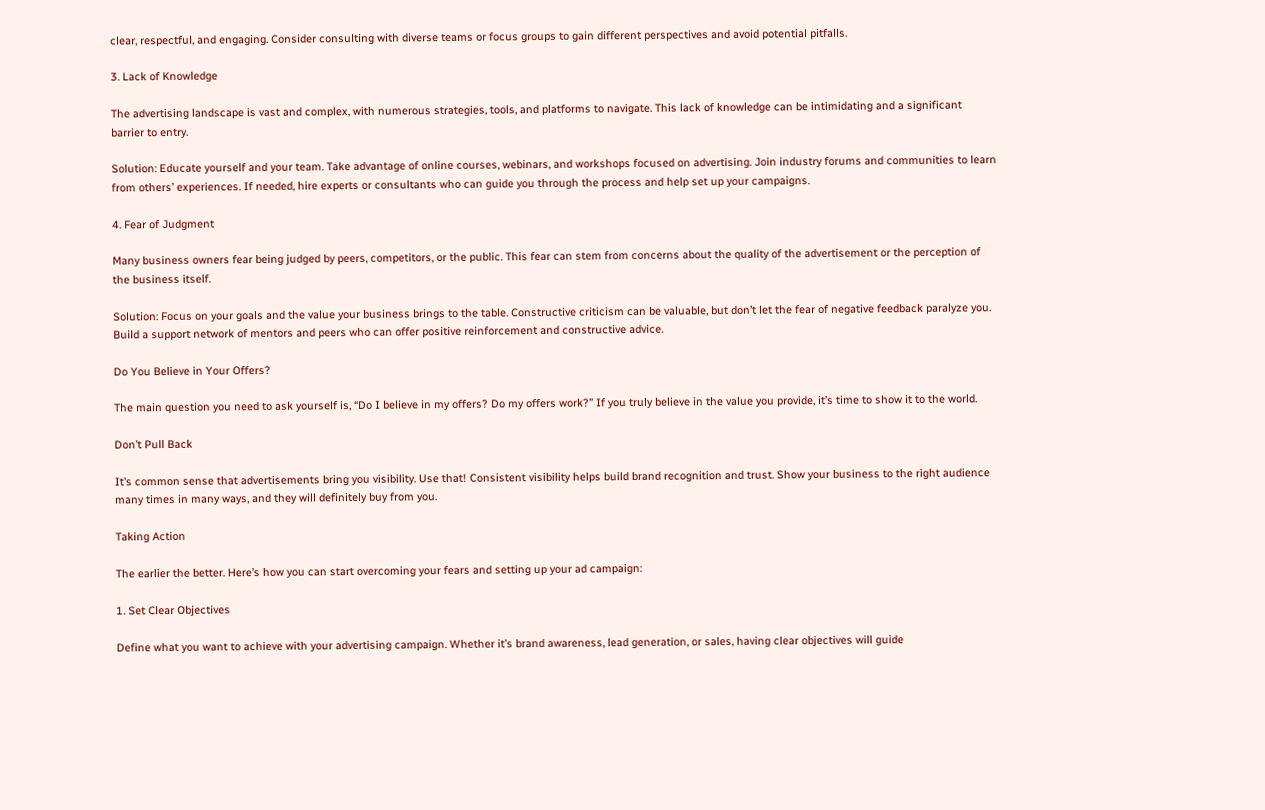clear, respectful, and engaging. Consider consulting with diverse teams or focus groups to gain different perspectives and avoid potential pitfalls.

3. Lack of Knowledge

The advertising landscape is vast and complex, with numerous strategies, tools, and platforms to navigate. This lack of knowledge can be intimidating and a significant barrier to entry.

Solution: Educate yourself and your team. Take advantage of online courses, webinars, and workshops focused on advertising. Join industry forums and communities to learn from others’ experiences. If needed, hire experts or consultants who can guide you through the process and help set up your campaigns.

4. Fear of Judgment

Many business owners fear being judged by peers, competitors, or the public. This fear can stem from concerns about the quality of the advertisement or the perception of the business itself.

Solution: Focus on your goals and the value your business brings to the table. Constructive criticism can be valuable, but don’t let the fear of negative feedback paralyze you. Build a support network of mentors and peers who can offer positive reinforcement and constructive advice.

Do You Believe in Your Offers?

The main question you need to ask yourself is, “Do I believe in my offers? Do my offers work?” If you truly believe in the value you provide, it’s time to show it to the world.

Don’t Pull Back

It’s common sense that advertisements bring you visibility. Use that! Consistent visibility helps build brand recognition and trust. Show your business to the right audience many times in many ways, and they will definitely buy from you.

Taking Action

The earlier the better. Here’s how you can start overcoming your fears and setting up your ad campaign:

1. Set Clear Objectives

Define what you want to achieve with your advertising campaign. Whether it’s brand awareness, lead generation, or sales, having clear objectives will guide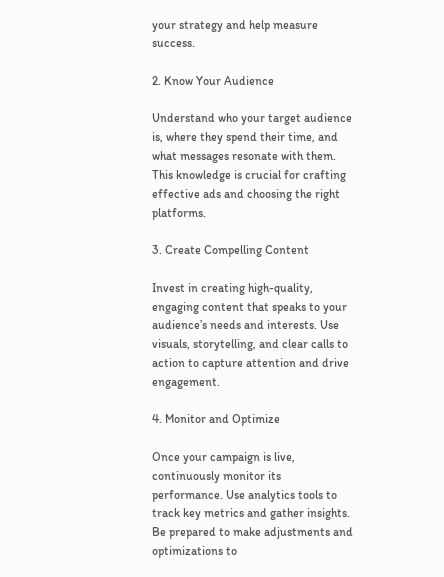your strategy and help measure success.

2. Know Your Audience

Understand who your target audience is, where they spend their time, and what messages resonate with them. This knowledge is crucial for crafting effective ads and choosing the right platforms.

3. Create Compelling Content

Invest in creating high-quality, engaging content that speaks to your audience’s needs and interests. Use visuals, storytelling, and clear calls to action to capture attention and drive engagement.

4. Monitor and Optimize

Once your campaign is live, continuously monitor its performance. Use analytics tools to track key metrics and gather insights. Be prepared to make adjustments and optimizations to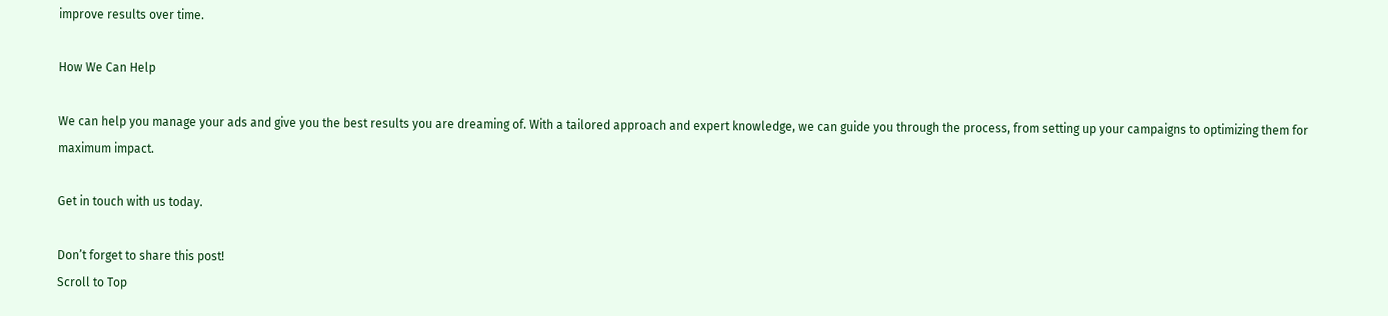improve results over time.

How We Can Help

We can help you manage your ads and give you the best results you are dreaming of. With a tailored approach and expert knowledge, we can guide you through the process, from setting up your campaigns to optimizing them for maximum impact.

Get in touch with us today.

Don’t forget to share this post!
Scroll to Top